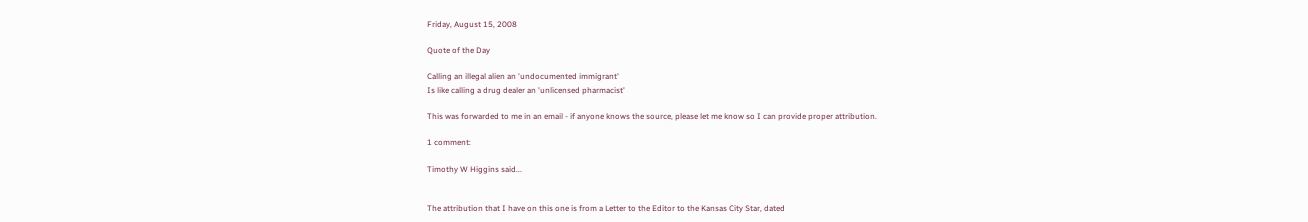Friday, August 15, 2008

Quote of the Day

Calling an illegal alien an 'undocumented immigrant'
Is like calling a drug dealer an 'unlicensed pharmacist'

This was forwarded to me in an email - if anyone knows the source, please let me know so I can provide proper attribution.

1 comment:

Timothy W Higgins said...


The attribution that I have on this one is from a Letter to the Editor to the Kansas City Star, dated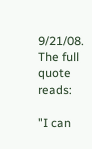9/21/08. The full quote reads:

"I can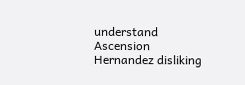understand Ascension Hernandez disliking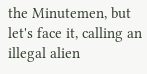the Minutemen, but let's face it, calling an illegal alien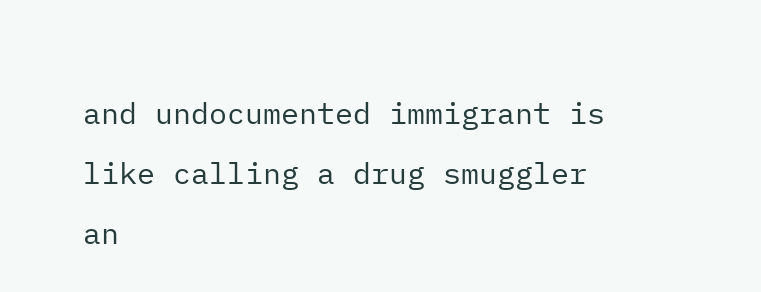and undocumented immigrant is like calling a drug smuggler an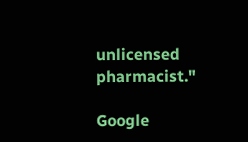unlicensed pharmacist."

Google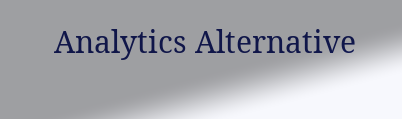Analytics Alternative